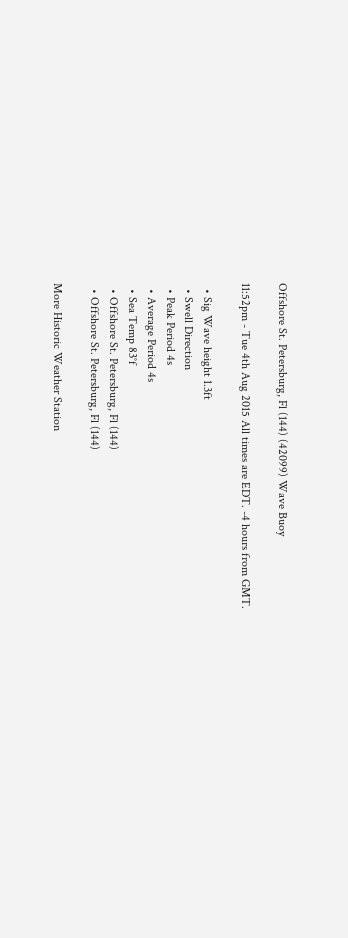Offshore St. Petersburg, Fl (144) (42099) Wave Buoy

11:52pm - Tue 4th Aug 2015 All times are EDT. -4 hours from GMT.

  • Sig Wave height 1.3ft
  • Swell Direction
  • Peak Period 4s
  • Average Period 4s
  • Sea Temp 83°f
  • Offshore St. Petersburg, Fl (144)
  • Offshore St. Petersburg, Fl (144)

More Historic Weather Station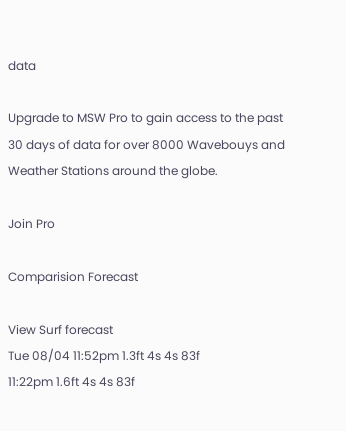data

Upgrade to MSW Pro to gain access to the past 30 days of data for over 8000 Wavebouys and Weather Stations around the globe.

Join Pro

Comparision Forecast

View Surf forecast
Tue 08/04 11:52pm 1.3ft 4s 4s 83f
11:22pm 1.6ft 4s 4s 83f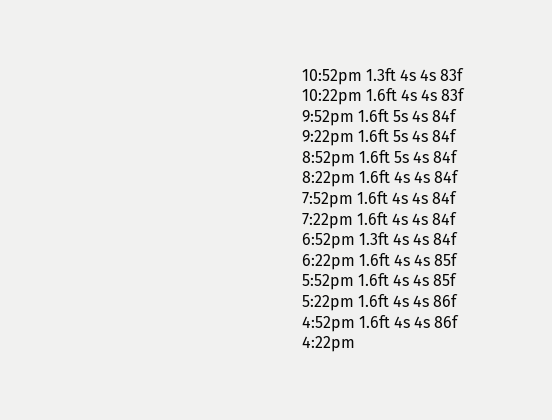10:52pm 1.3ft 4s 4s 83f
10:22pm 1.6ft 4s 4s 83f
9:52pm 1.6ft 5s 4s 84f
9:22pm 1.6ft 5s 4s 84f
8:52pm 1.6ft 5s 4s 84f
8:22pm 1.6ft 4s 4s 84f
7:52pm 1.6ft 4s 4s 84f
7:22pm 1.6ft 4s 4s 84f
6:52pm 1.3ft 4s 4s 84f
6:22pm 1.6ft 4s 4s 85f
5:52pm 1.6ft 4s 4s 85f
5:22pm 1.6ft 4s 4s 86f
4:52pm 1.6ft 4s 4s 86f
4:22pm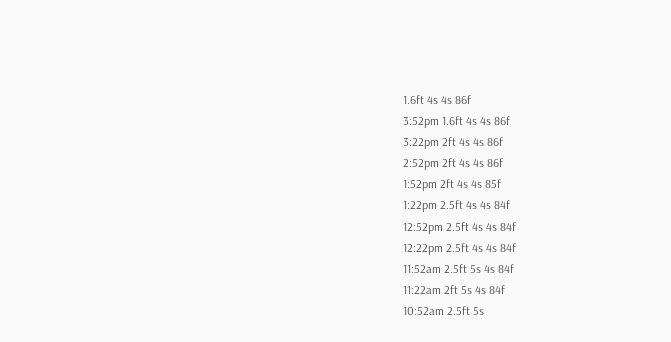1.6ft 4s 4s 86f
3:52pm 1.6ft 4s 4s 86f
3:22pm 2ft 4s 4s 86f
2:52pm 2ft 4s 4s 86f
1:52pm 2ft 4s 4s 85f
1:22pm 2.5ft 4s 4s 84f
12:52pm 2.5ft 4s 4s 84f
12:22pm 2.5ft 4s 4s 84f
11:52am 2.5ft 5s 4s 84f
11:22am 2ft 5s 4s 84f
10:52am 2.5ft 5s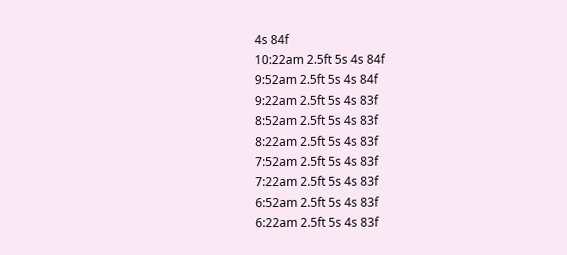4s 84f
10:22am 2.5ft 5s 4s 84f
9:52am 2.5ft 5s 4s 84f
9:22am 2.5ft 5s 4s 83f
8:52am 2.5ft 5s 4s 83f
8:22am 2.5ft 5s 4s 83f
7:52am 2.5ft 5s 4s 83f
7:22am 2.5ft 5s 4s 83f
6:52am 2.5ft 5s 4s 83f
6:22am 2.5ft 5s 4s 83f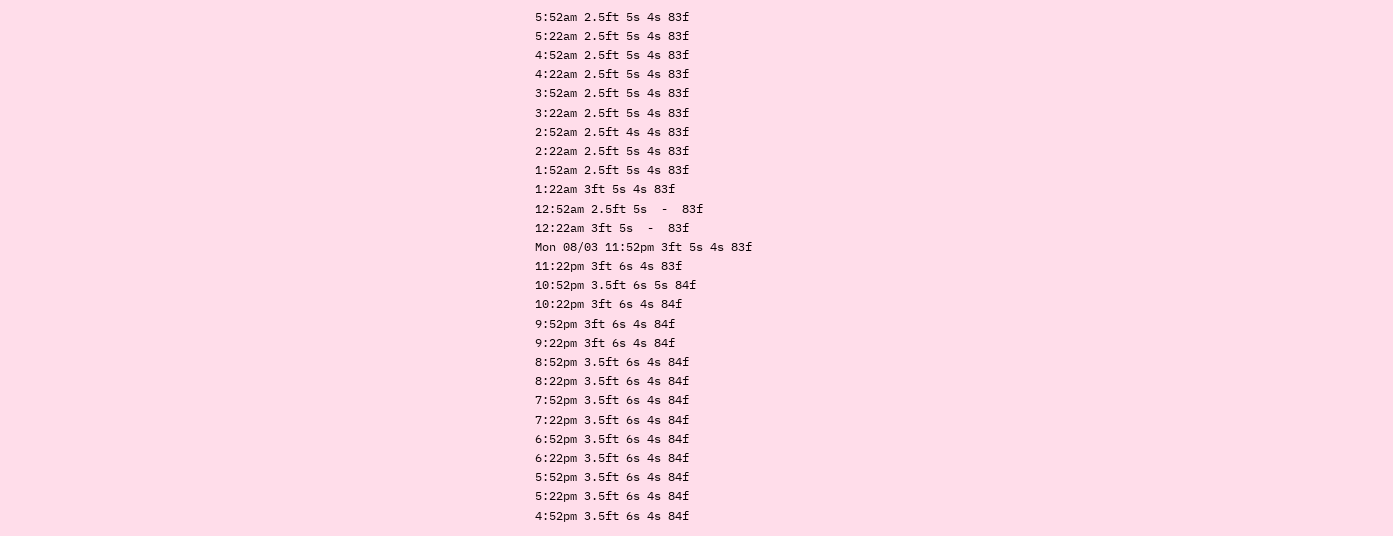5:52am 2.5ft 5s 4s 83f
5:22am 2.5ft 5s 4s 83f
4:52am 2.5ft 5s 4s 83f
4:22am 2.5ft 5s 4s 83f
3:52am 2.5ft 5s 4s 83f
3:22am 2.5ft 5s 4s 83f
2:52am 2.5ft 4s 4s 83f
2:22am 2.5ft 5s 4s 83f
1:52am 2.5ft 5s 4s 83f
1:22am 3ft 5s 4s 83f
12:52am 2.5ft 5s  -  83f
12:22am 3ft 5s  -  83f
Mon 08/03 11:52pm 3ft 5s 4s 83f
11:22pm 3ft 6s 4s 83f
10:52pm 3.5ft 6s 5s 84f
10:22pm 3ft 6s 4s 84f
9:52pm 3ft 6s 4s 84f
9:22pm 3ft 6s 4s 84f
8:52pm 3.5ft 6s 4s 84f
8:22pm 3.5ft 6s 4s 84f
7:52pm 3.5ft 6s 4s 84f
7:22pm 3.5ft 6s 4s 84f
6:52pm 3.5ft 6s 4s 84f
6:22pm 3.5ft 6s 4s 84f
5:52pm 3.5ft 6s 4s 84f
5:22pm 3.5ft 6s 4s 84f
4:52pm 3.5ft 6s 4s 84f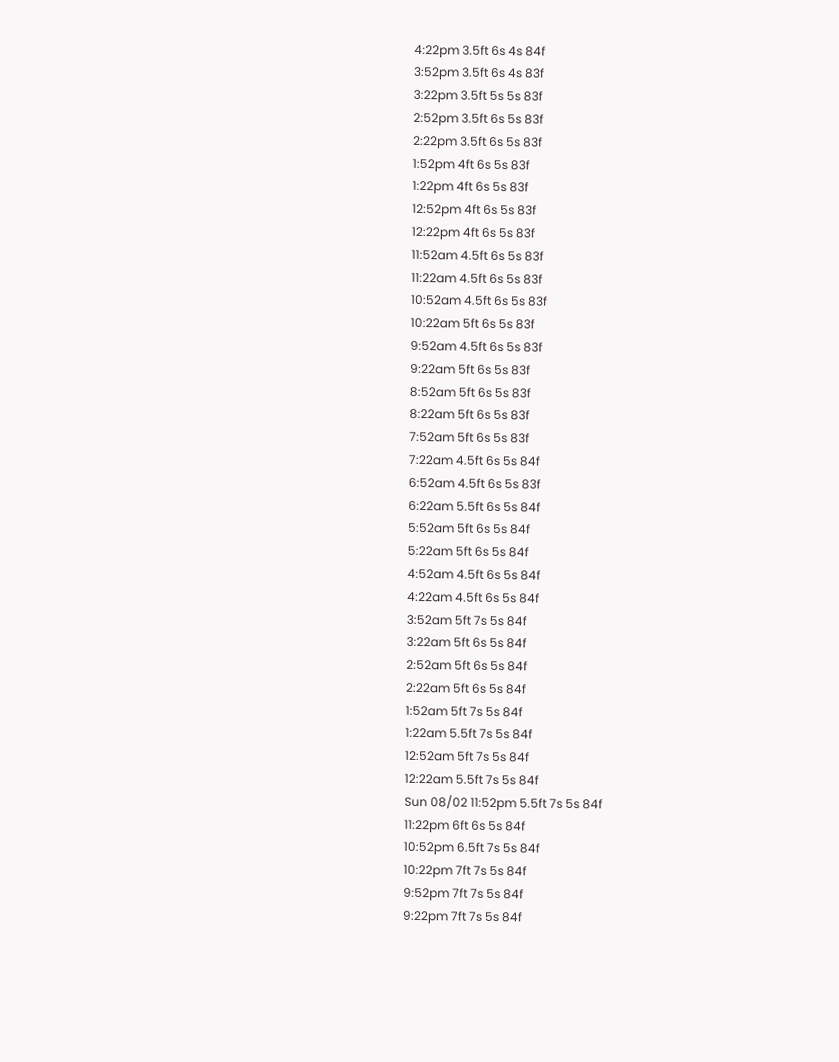4:22pm 3.5ft 6s 4s 84f
3:52pm 3.5ft 6s 4s 83f
3:22pm 3.5ft 5s 5s 83f
2:52pm 3.5ft 6s 5s 83f
2:22pm 3.5ft 6s 5s 83f
1:52pm 4ft 6s 5s 83f
1:22pm 4ft 6s 5s 83f
12:52pm 4ft 6s 5s 83f
12:22pm 4ft 6s 5s 83f
11:52am 4.5ft 6s 5s 83f
11:22am 4.5ft 6s 5s 83f
10:52am 4.5ft 6s 5s 83f
10:22am 5ft 6s 5s 83f
9:52am 4.5ft 6s 5s 83f
9:22am 5ft 6s 5s 83f
8:52am 5ft 6s 5s 83f
8:22am 5ft 6s 5s 83f
7:52am 5ft 6s 5s 83f
7:22am 4.5ft 6s 5s 84f
6:52am 4.5ft 6s 5s 83f
6:22am 5.5ft 6s 5s 84f
5:52am 5ft 6s 5s 84f
5:22am 5ft 6s 5s 84f
4:52am 4.5ft 6s 5s 84f
4:22am 4.5ft 6s 5s 84f
3:52am 5ft 7s 5s 84f
3:22am 5ft 6s 5s 84f
2:52am 5ft 6s 5s 84f
2:22am 5ft 6s 5s 84f
1:52am 5ft 7s 5s 84f
1:22am 5.5ft 7s 5s 84f
12:52am 5ft 7s 5s 84f
12:22am 5.5ft 7s 5s 84f
Sun 08/02 11:52pm 5.5ft 7s 5s 84f
11:22pm 6ft 6s 5s 84f
10:52pm 6.5ft 7s 5s 84f
10:22pm 7ft 7s 5s 84f
9:52pm 7ft 7s 5s 84f
9:22pm 7ft 7s 5s 84f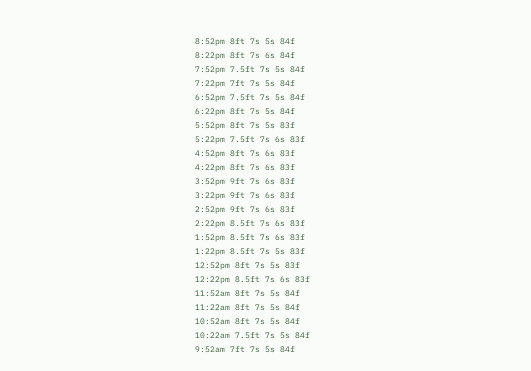8:52pm 8ft 7s 5s 84f
8:22pm 8ft 7s 6s 84f
7:52pm 7.5ft 7s 5s 84f
7:22pm 7ft 7s 5s 84f
6:52pm 7.5ft 7s 5s 84f
6:22pm 8ft 7s 5s 84f
5:52pm 8ft 7s 5s 83f
5:22pm 7.5ft 7s 6s 83f
4:52pm 8ft 7s 6s 83f
4:22pm 8ft 7s 6s 83f
3:52pm 9ft 7s 6s 83f
3:22pm 9ft 7s 6s 83f
2:52pm 9ft 7s 6s 83f
2:22pm 8.5ft 7s 6s 83f
1:52pm 8.5ft 7s 6s 83f
1:22pm 8.5ft 7s 5s 83f
12:52pm 8ft 7s 5s 83f
12:22pm 8.5ft 7s 6s 83f
11:52am 8ft 7s 5s 84f
11:22am 8ft 7s 5s 84f
10:52am 8ft 7s 5s 84f
10:22am 7.5ft 7s 5s 84f
9:52am 7ft 7s 5s 84f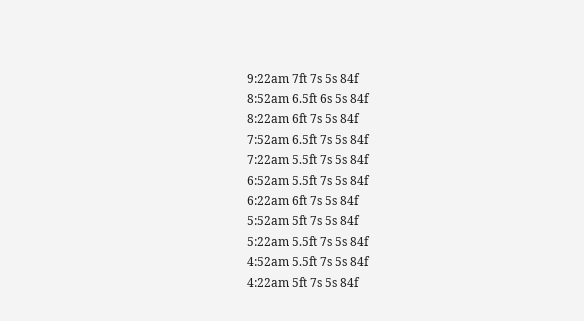9:22am 7ft 7s 5s 84f
8:52am 6.5ft 6s 5s 84f
8:22am 6ft 7s 5s 84f
7:52am 6.5ft 7s 5s 84f
7:22am 5.5ft 7s 5s 84f
6:52am 5.5ft 7s 5s 84f
6:22am 6ft 7s 5s 84f
5:52am 5ft 7s 5s 84f
5:22am 5.5ft 7s 5s 84f
4:52am 5.5ft 7s 5s 84f
4:22am 5ft 7s 5s 84f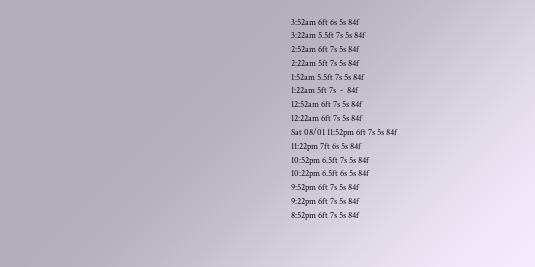3:52am 6ft 6s 5s 84f
3:22am 5.5ft 7s 5s 84f
2:52am 6ft 7s 5s 84f
2:22am 5ft 7s 5s 84f
1:52am 5.5ft 7s 5s 84f
1:22am 5ft 7s  -  84f
12:52am 6ft 7s 5s 84f
12:22am 6ft 7s 5s 84f
Sat 08/01 11:52pm 6ft 7s 5s 84f
11:22pm 7ft 6s 5s 84f
10:52pm 6.5ft 7s 5s 84f
10:22pm 6.5ft 6s 5s 84f
9:52pm 6ft 7s 5s 84f
9:22pm 6ft 7s 5s 84f
8:52pm 6ft 7s 5s 84f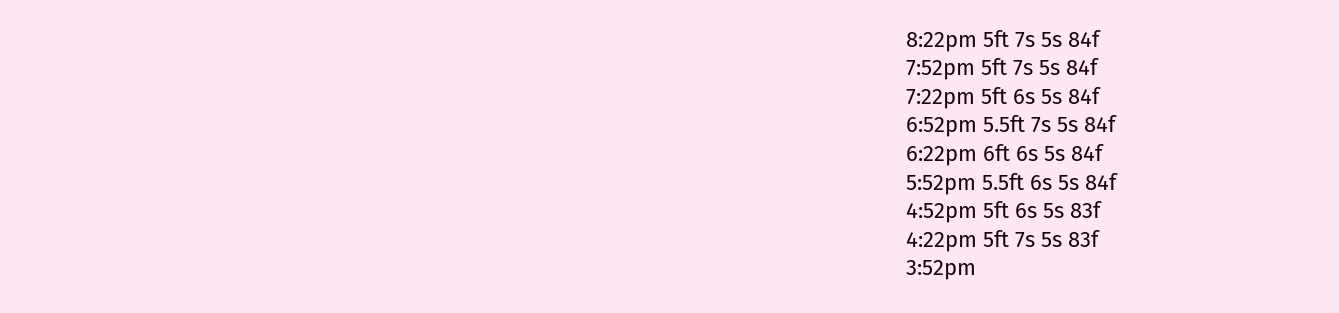8:22pm 5ft 7s 5s 84f
7:52pm 5ft 7s 5s 84f
7:22pm 5ft 6s 5s 84f
6:52pm 5.5ft 7s 5s 84f
6:22pm 6ft 6s 5s 84f
5:52pm 5.5ft 6s 5s 84f
4:52pm 5ft 6s 5s 83f
4:22pm 5ft 7s 5s 83f
3:52pm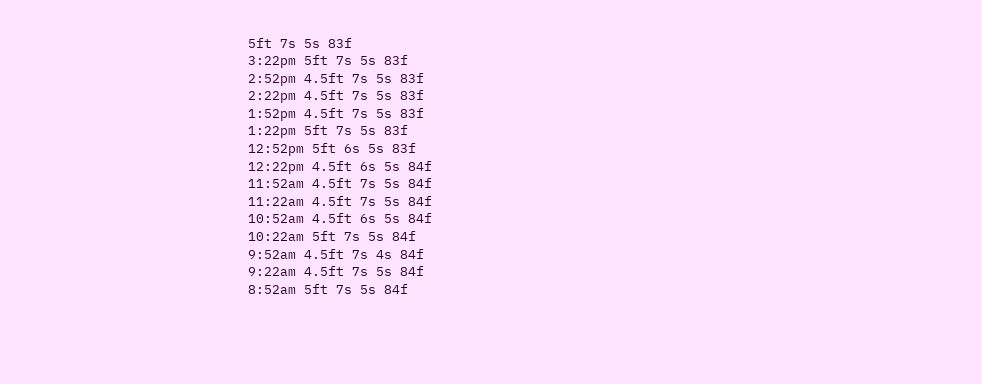5ft 7s 5s 83f
3:22pm 5ft 7s 5s 83f
2:52pm 4.5ft 7s 5s 83f
2:22pm 4.5ft 7s 5s 83f
1:52pm 4.5ft 7s 5s 83f
1:22pm 5ft 7s 5s 83f
12:52pm 5ft 6s 5s 83f
12:22pm 4.5ft 6s 5s 84f
11:52am 4.5ft 7s 5s 84f
11:22am 4.5ft 7s 5s 84f
10:52am 4.5ft 6s 5s 84f
10:22am 5ft 7s 5s 84f
9:52am 4.5ft 7s 4s 84f
9:22am 4.5ft 7s 5s 84f
8:52am 5ft 7s 5s 84f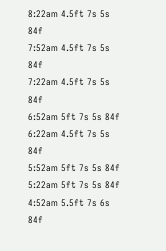8:22am 4.5ft 7s 5s 84f
7:52am 4.5ft 7s 5s 84f
7:22am 4.5ft 7s 5s 84f
6:52am 5ft 7s 5s 84f
6:22am 4.5ft 7s 5s 84f
5:52am 5ft 7s 5s 84f
5:22am 5ft 7s 5s 84f
4:52am 5.5ft 7s 6s 84f